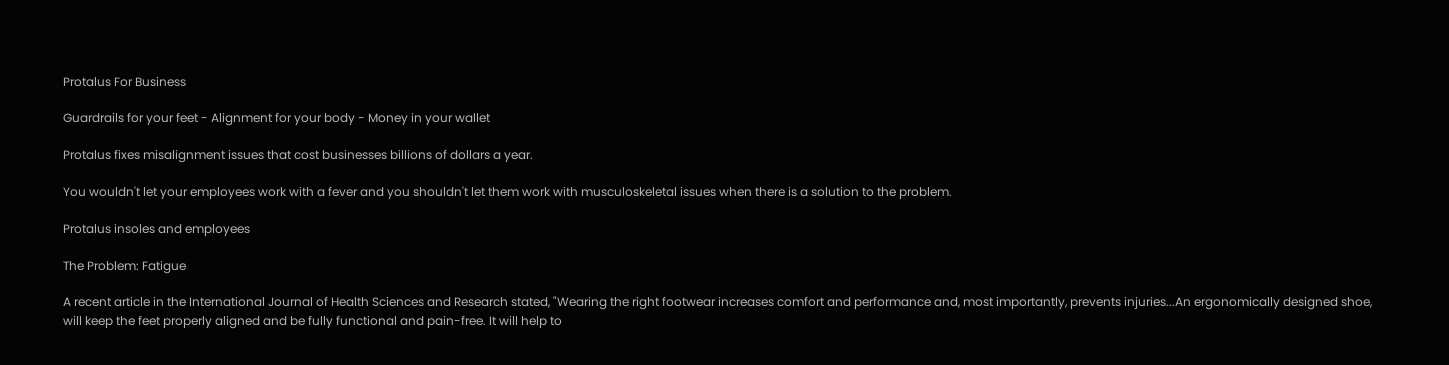Protalus For Business

Guardrails for your feet - Alignment for your body - Money in your wallet

Protalus fixes misalignment issues that cost businesses billions of dollars a year.

You wouldn't let your employees work with a fever and you shouldn't let them work with musculoskeletal issues when there is a solution to the problem.

Protalus insoles and employees

The Problem: Fatigue

A recent article in the International Journal of Health Sciences and Research stated, "Wearing the right footwear increases comfort and performance and, most importantly, prevents injuries...An ergonomically designed shoe, will keep the feet properly aligned and be fully functional and pain-free. It will help to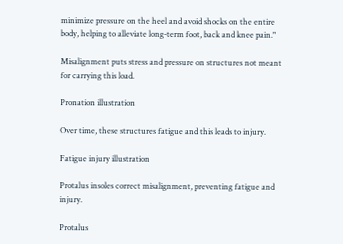minimize pressure on the heel and avoid shocks on the entire body, helping to alleviate long-term foot, back and knee pain."

Misalignment puts stress and pressure on structures not meant for carrying this load.

Pronation illustration

Over time, these structures fatigue and this leads to injury.

Fatigue injury illustration

Protalus insoles correct misalignment, preventing fatigue and injury.

Protalus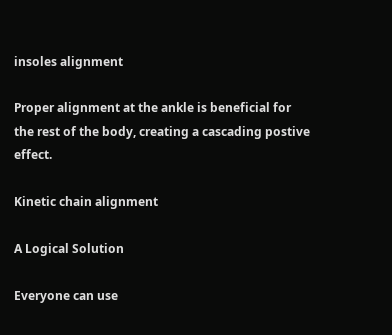insoles alignment

Proper alignment at the ankle is beneficial for the rest of the body, creating a cascading postive effect.

Kinetic chain alignment

A Logical Solution

Everyone can use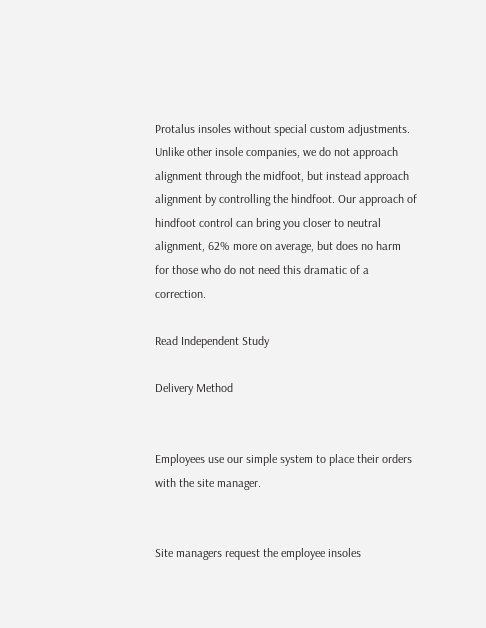Protalus insoles without special custom adjustments. Unlike other insole companies, we do not approach alignment through the midfoot, but instead approach alignment by controlling the hindfoot. Our approach of hindfoot control can bring you closer to neutral alignment, 62% more on average, but does no harm for those who do not need this dramatic of a correction.

Read Independent Study

Delivery Method


Employees use our simple system to place their orders with the site manager.


Site managers request the employee insoles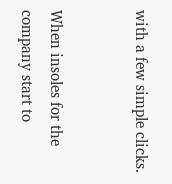with a few simple clicks.


When insoles for the company start to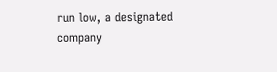run low, a designated company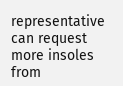representative can request more insoles from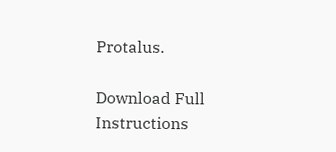Protalus.

Download Full Instructions